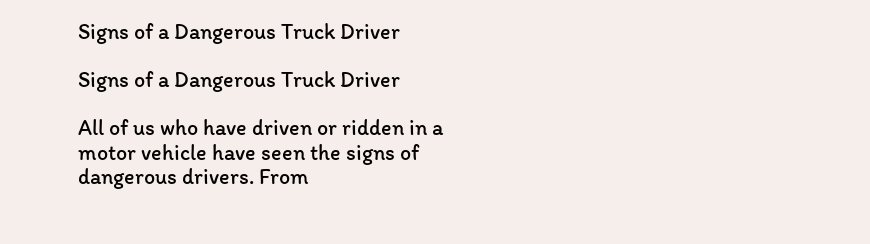Signs of a Dangerous Truck Driver

Signs of a Dangerous Truck Driver

All of us who have driven or ridden in a motor vehicle have seen the signs of dangerous drivers. From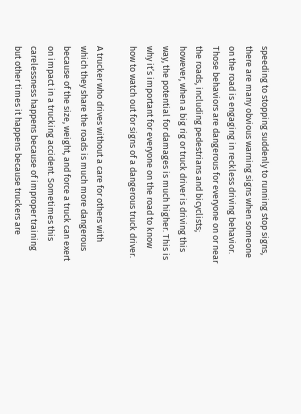speeding to stopping suddenly to running stop signs, there are many obvious warning signs when someone on the road is engaging in reckless driving behavior. Those behaviors are dangerous for everyone on or near the roads, including pedestrians and bicyclists; however, when a big rig or truck driver is driving this way, the potential for damages is much higher. This is why it’s important for everyone on the road to know how to watch out for signs of a dangerous truck driver.

A trucker who drives without a care for others with which they share the roads is much more dangerous because of the size, weight, and force a truck can exert on impact in a trucking accident. Sometimes this carelessness happens because of improper training but other times it happens because truckers are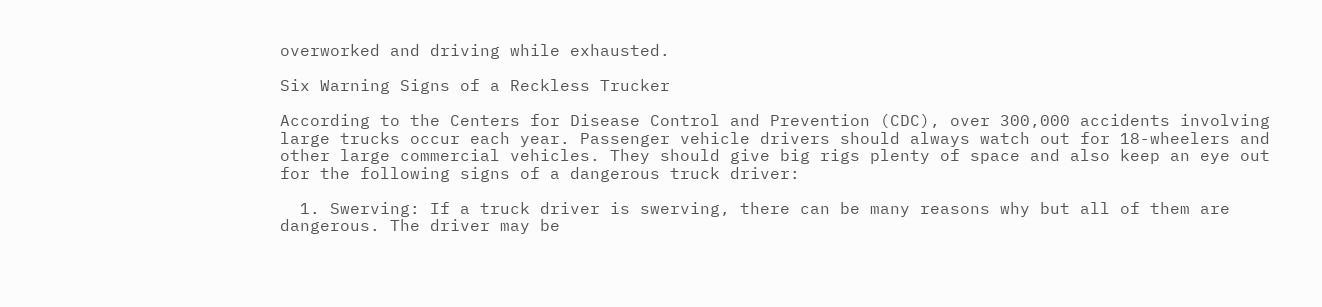overworked and driving while exhausted.

Six Warning Signs of a Reckless Trucker

According to the Centers for Disease Control and Prevention (CDC), over 300,000 accidents involving large trucks occur each year. Passenger vehicle drivers should always watch out for 18-wheelers and other large commercial vehicles. They should give big rigs plenty of space and also keep an eye out for the following signs of a dangerous truck driver:

  1. Swerving: If a truck driver is swerving, there can be many reasons why but all of them are dangerous. The driver may be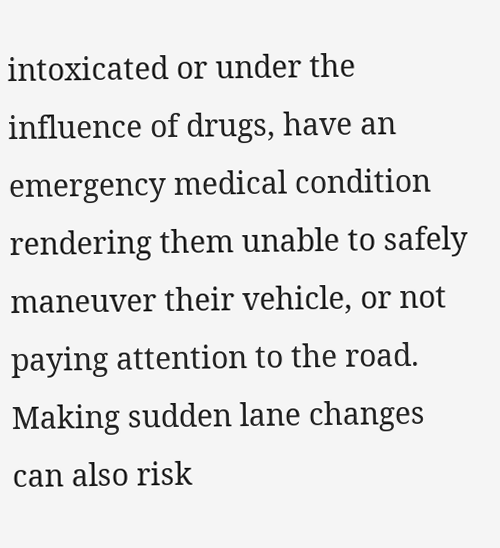intoxicated or under the influence of drugs, have an emergency medical condition rendering them unable to safely maneuver their vehicle, or not paying attention to the road. Making sudden lane changes can also risk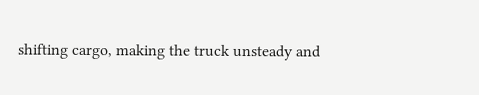shifting cargo, making the truck unsteady and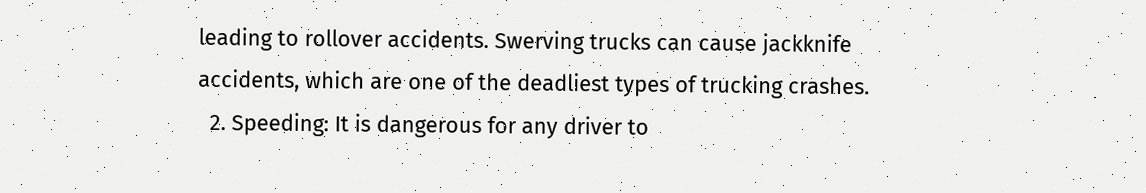leading to rollover accidents. Swerving trucks can cause jackknife accidents, which are one of the deadliest types of trucking crashes.
  2. Speeding: It is dangerous for any driver to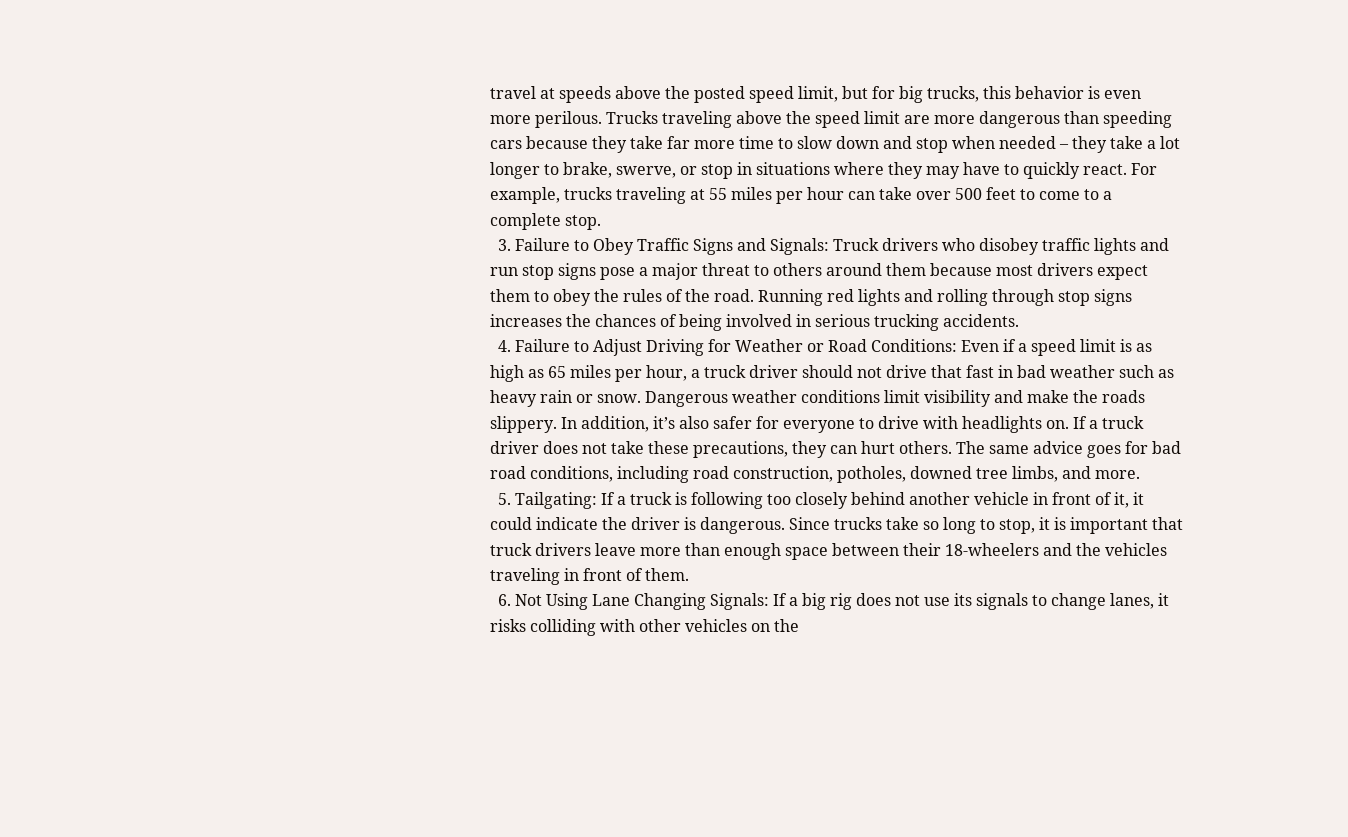travel at speeds above the posted speed limit, but for big trucks, this behavior is even more perilous. Trucks traveling above the speed limit are more dangerous than speeding cars because they take far more time to slow down and stop when needed – they take a lot longer to brake, swerve, or stop in situations where they may have to quickly react. For example, trucks traveling at 55 miles per hour can take over 500 feet to come to a complete stop.
  3. Failure to Obey Traffic Signs and Signals: Truck drivers who disobey traffic lights and run stop signs pose a major threat to others around them because most drivers expect them to obey the rules of the road. Running red lights and rolling through stop signs increases the chances of being involved in serious trucking accidents.
  4. Failure to Adjust Driving for Weather or Road Conditions: Even if a speed limit is as high as 65 miles per hour, a truck driver should not drive that fast in bad weather such as heavy rain or snow. Dangerous weather conditions limit visibility and make the roads slippery. In addition, it’s also safer for everyone to drive with headlights on. If a truck driver does not take these precautions, they can hurt others. The same advice goes for bad road conditions, including road construction, potholes, downed tree limbs, and more.
  5. Tailgating: If a truck is following too closely behind another vehicle in front of it, it could indicate the driver is dangerous. Since trucks take so long to stop, it is important that truck drivers leave more than enough space between their 18-wheelers and the vehicles traveling in front of them.
  6. Not Using Lane Changing Signals: If a big rig does not use its signals to change lanes, it risks colliding with other vehicles on the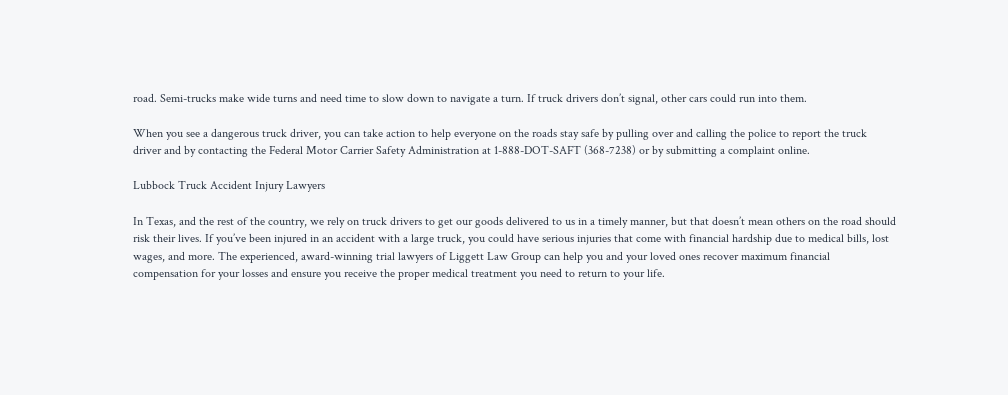road. Semi-trucks make wide turns and need time to slow down to navigate a turn. If truck drivers don’t signal, other cars could run into them.

When you see a dangerous truck driver, you can take action to help everyone on the roads stay safe by pulling over and calling the police to report the truck driver and by contacting the Federal Motor Carrier Safety Administration at 1-888-DOT-SAFT (368-7238) or by submitting a complaint online.

Lubbock Truck Accident Injury Lawyers

In Texas, and the rest of the country, we rely on truck drivers to get our goods delivered to us in a timely manner, but that doesn’t mean others on the road should risk their lives. If you’ve been injured in an accident with a large truck, you could have serious injuries that come with financial hardship due to medical bills, lost wages, and more. The experienced, award-winning trial lawyers of Liggett Law Group can help you and your loved ones recover maximum financial compensation for your losses and ensure you receive the proper medical treatment you need to return to your life.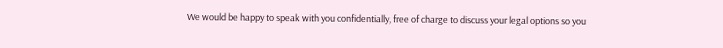We would be happy to speak with you confidentially, free of charge to discuss your legal options so you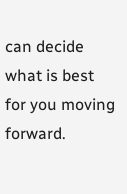can decide what is best for you moving forward.